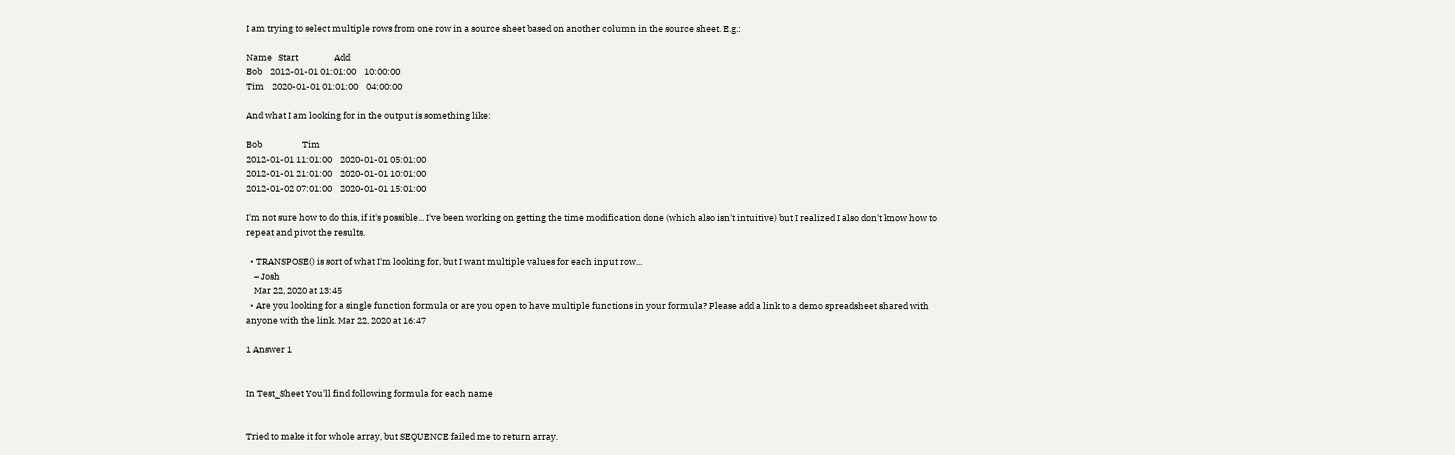I am trying to select multiple rows from one row in a source sheet based on another column in the source sheet. E.g.:

Name   Start                  Add
Bob    2012-01-01 01:01:00    10:00:00
Tim    2020-01-01 01:01:00    04:00:00

And what I am looking for in the output is something like:

Bob                    Tim
2012-01-01 11:01:00    2020-01-01 05:01:00
2012-01-01 21:01:00    2020-01-01 10:01:00
2012-01-02 07:01:00    2020-01-01 15:01:00

I'm not sure how to do this, if it's possible... I've been working on getting the time modification done (which also isn't intuitive) but I realized I also don't know how to repeat and pivot the results.

  • TRANSPOSE() is sort of what I'm looking for, but I want multiple values for each input row...
    – Josh
    Mar 22, 2020 at 13:45
  • Are you looking for a single function formula or are you open to have multiple functions in your formula? Please add a link to a demo spreadsheet shared with anyone with the link. Mar 22, 2020 at 16:47

1 Answer 1


In Test_Sheet You'll find following formula for each name


Tried to make it for whole array, but SEQUENCE failed me to return array.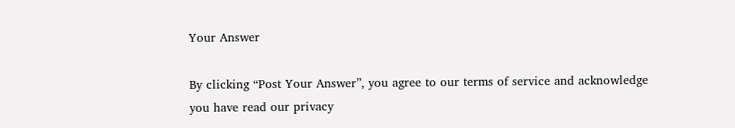Your Answer

By clicking “Post Your Answer”, you agree to our terms of service and acknowledge you have read our privacy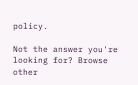policy.

Not the answer you're looking for? Browse other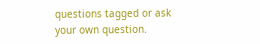questions tagged or ask your own question.